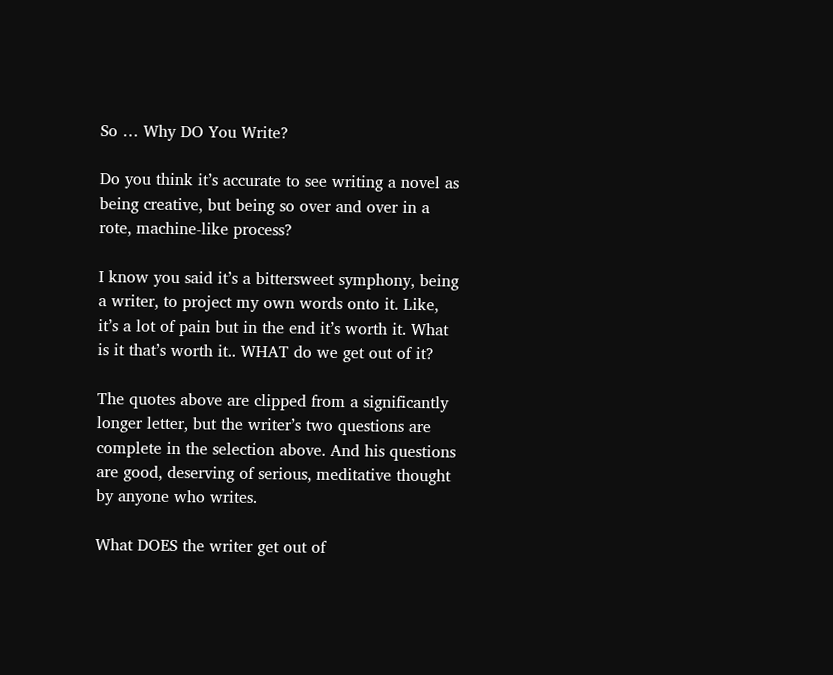So … Why DO You Write?

Do you think it’s accurate to see writing a novel as being creative, but being so over and over in a rote, machine-like process?

I know you said it’s a bittersweet symphony, being a writer, to project my own words onto it. Like, it’s a lot of pain but in the end it’s worth it. What is it that’s worth it.. WHAT do we get out of it?

The quotes above are clipped from a significantly longer letter, but the writer’s two questions are complete in the selection above. And his questions are good, deserving of serious, meditative thought by anyone who writes.

What DOES the writer get out of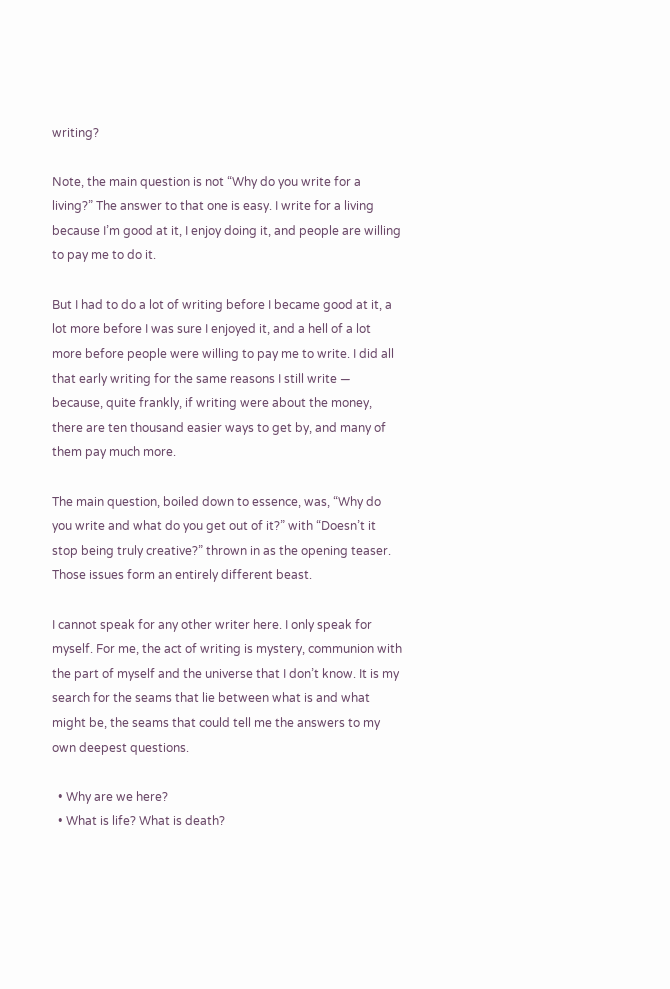writing?

Note, the main question is not “Why do you write for a living?” The answer to that one is easy. I write for a living because I’m good at it, I enjoy doing it, and people are willing to pay me to do it.

But I had to do a lot of writing before I became good at it, a lot more before I was sure I enjoyed it, and a hell of a lot more before people were willing to pay me to write. I did all that early writing for the same reasons I still write — because, quite frankly, if writing were about the money, there are ten thousand easier ways to get by, and many of them pay much more.

The main question, boiled down to essence, was, “Why do you write and what do you get out of it?” with “Doesn’t it stop being truly creative?” thrown in as the opening teaser. Those issues form an entirely different beast.

I cannot speak for any other writer here. I only speak for myself. For me, the act of writing is mystery, communion with the part of myself and the universe that I don’t know. It is my search for the seams that lie between what is and what might be, the seams that could tell me the answers to my own deepest questions.

  • Why are we here?
  • What is life? What is death?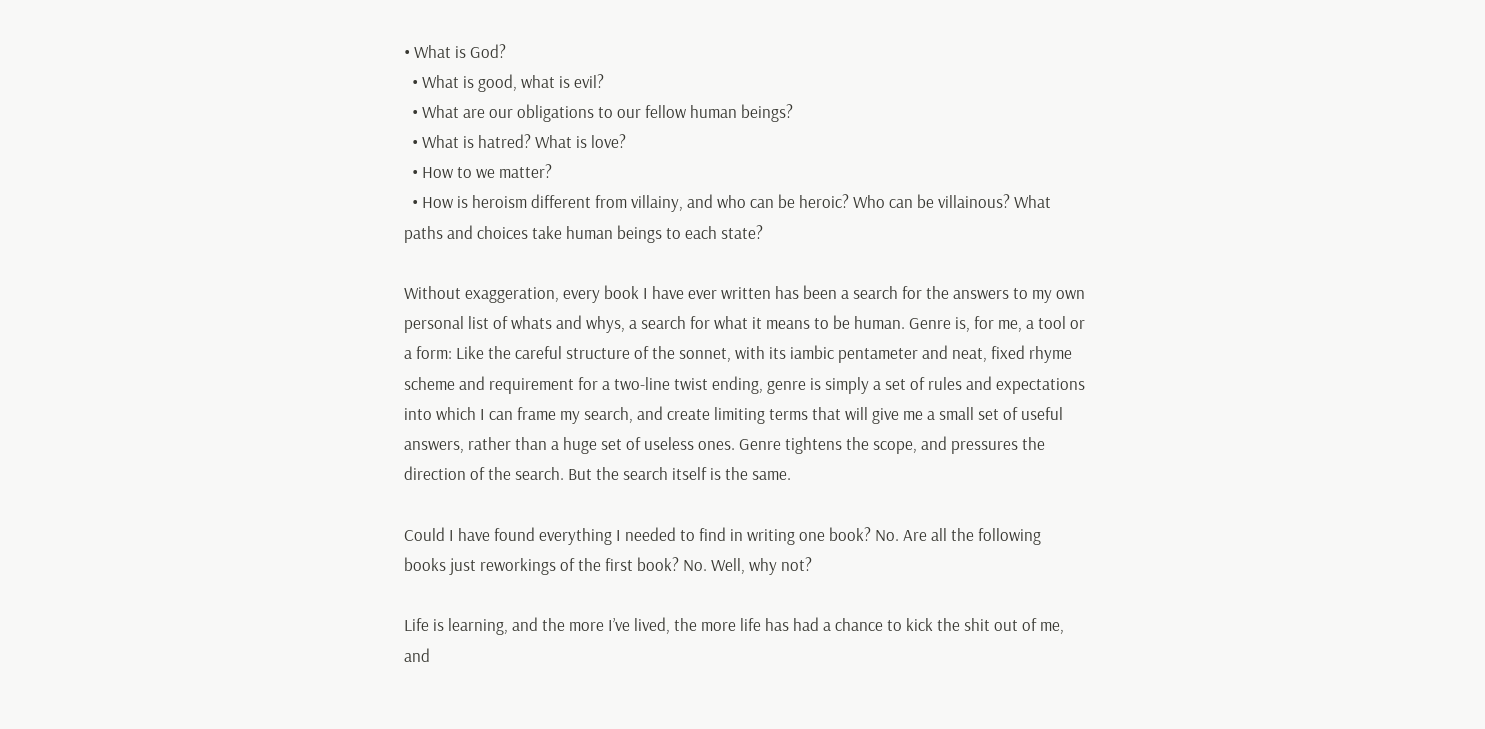• What is God?
  • What is good, what is evil?
  • What are our obligations to our fellow human beings?
  • What is hatred? What is love?
  • How to we matter?
  • How is heroism different from villainy, and who can be heroic? Who can be villainous? What paths and choices take human beings to each state?

Without exaggeration, every book I have ever written has been a search for the answers to my own personal list of whats and whys, a search for what it means to be human. Genre is, for me, a tool or a form: Like the careful structure of the sonnet, with its iambic pentameter and neat, fixed rhyme scheme and requirement for a two-line twist ending, genre is simply a set of rules and expectations into which I can frame my search, and create limiting terms that will give me a small set of useful answers, rather than a huge set of useless ones. Genre tightens the scope, and pressures the direction of the search. But the search itself is the same.

Could I have found everything I needed to find in writing one book? No. Are all the following books just reworkings of the first book? No. Well, why not?

Life is learning, and the more I’ve lived, the more life has had a chance to kick the shit out of me, and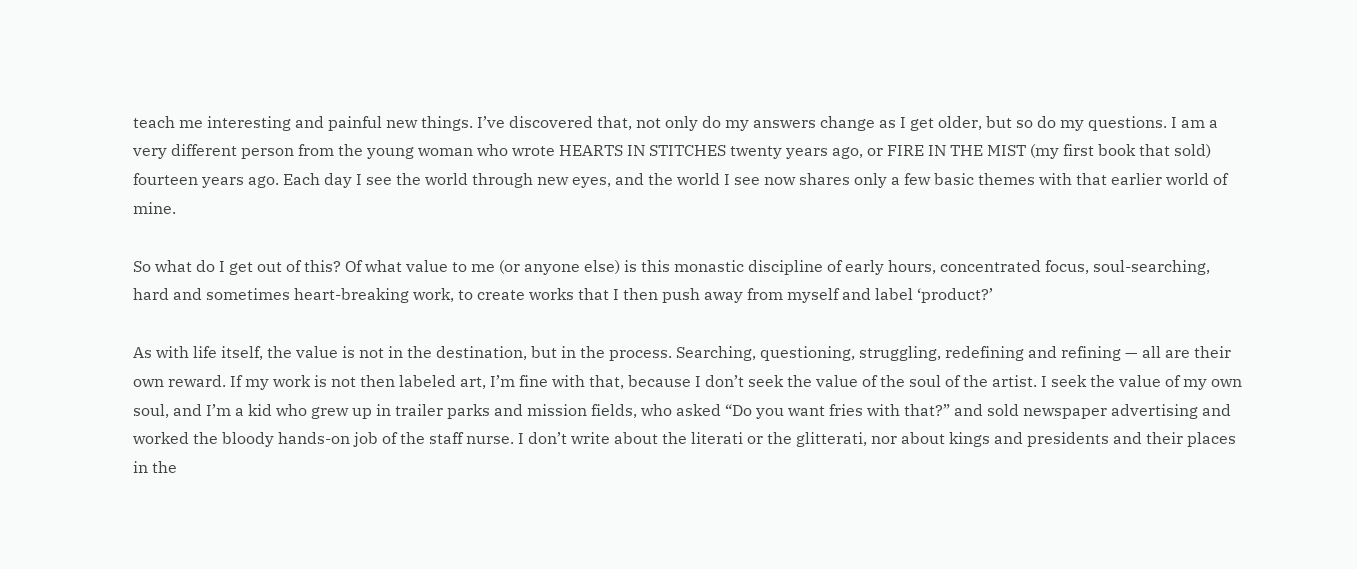teach me interesting and painful new things. I’ve discovered that, not only do my answers change as I get older, but so do my questions. I am a very different person from the young woman who wrote HEARTS IN STITCHES twenty years ago, or FIRE IN THE MIST (my first book that sold) fourteen years ago. Each day I see the world through new eyes, and the world I see now shares only a few basic themes with that earlier world of mine.

So what do I get out of this? Of what value to me (or anyone else) is this monastic discipline of early hours, concentrated focus, soul-searching, hard and sometimes heart-breaking work, to create works that I then push away from myself and label ‘product?’

As with life itself, the value is not in the destination, but in the process. Searching, questioning, struggling, redefining and refining — all are their own reward. If my work is not then labeled art, I’m fine with that, because I don’t seek the value of the soul of the artist. I seek the value of my own soul, and I’m a kid who grew up in trailer parks and mission fields, who asked “Do you want fries with that?” and sold newspaper advertising and worked the bloody hands-on job of the staff nurse. I don’t write about the literati or the glitterati, nor about kings and presidents and their places in the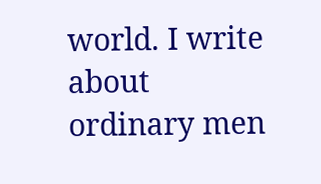world. I write about ordinary men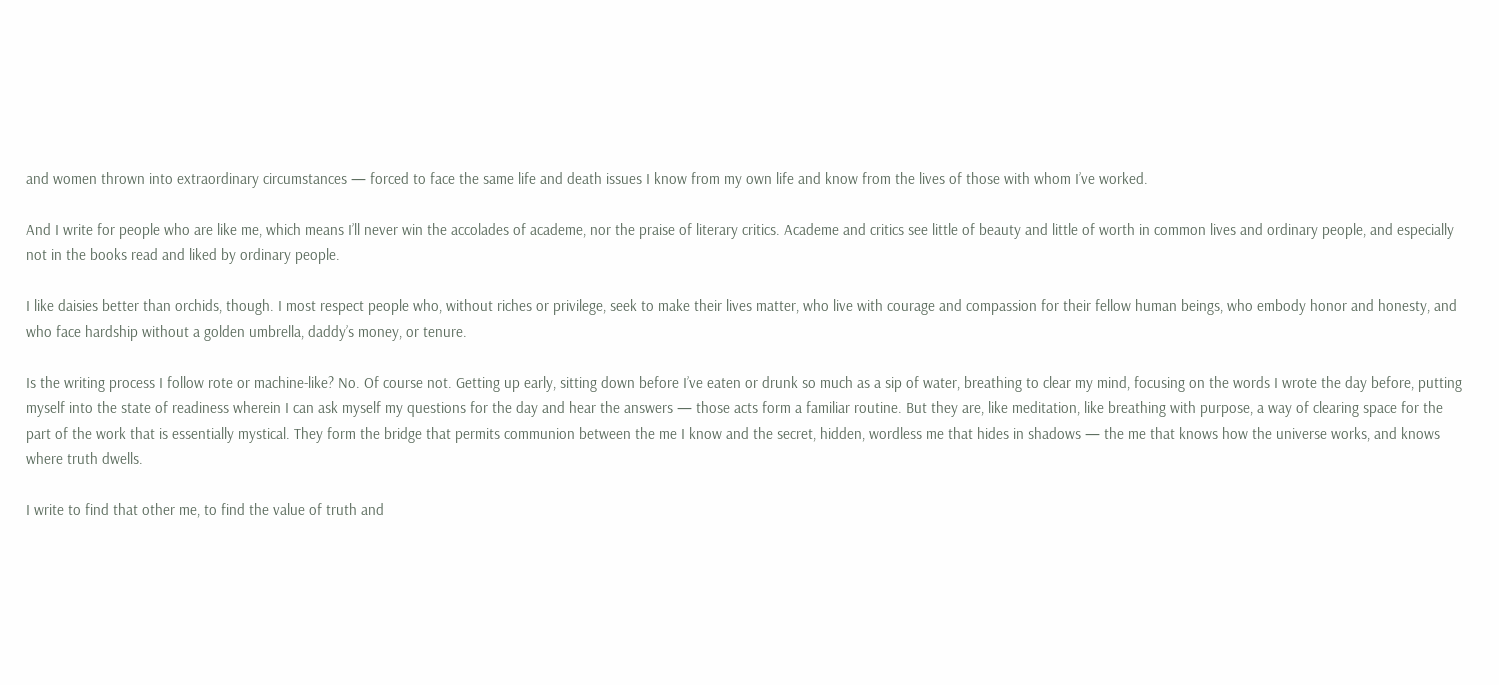and women thrown into extraordinary circumstances — forced to face the same life and death issues I know from my own life and know from the lives of those with whom I’ve worked.

And I write for people who are like me, which means I’ll never win the accolades of academe, nor the praise of literary critics. Academe and critics see little of beauty and little of worth in common lives and ordinary people, and especially not in the books read and liked by ordinary people.

I like daisies better than orchids, though. I most respect people who, without riches or privilege, seek to make their lives matter, who live with courage and compassion for their fellow human beings, who embody honor and honesty, and who face hardship without a golden umbrella, daddy’s money, or tenure.

Is the writing process I follow rote or machine-like? No. Of course not. Getting up early, sitting down before I’ve eaten or drunk so much as a sip of water, breathing to clear my mind, focusing on the words I wrote the day before, putting myself into the state of readiness wherein I can ask myself my questions for the day and hear the answers — those acts form a familiar routine. But they are, like meditation, like breathing with purpose, a way of clearing space for the part of the work that is essentially mystical. They form the bridge that permits communion between the me I know and the secret, hidden, wordless me that hides in shadows — the me that knows how the universe works, and knows where truth dwells.

I write to find that other me, to find the value of truth and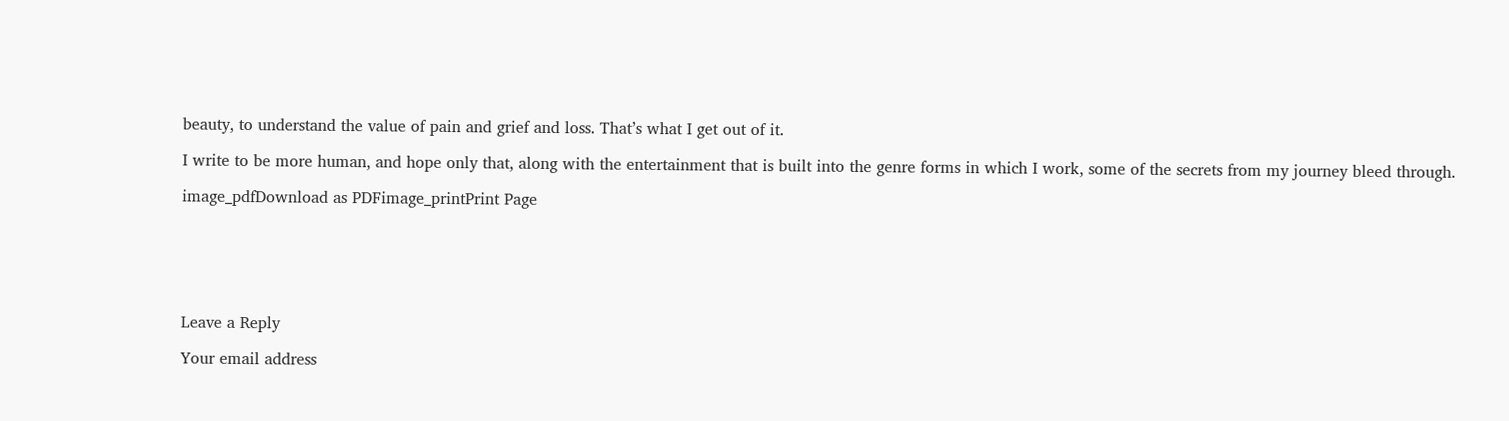beauty, to understand the value of pain and grief and loss. That’s what I get out of it.

I write to be more human, and hope only that, along with the entertainment that is built into the genre forms in which I work, some of the secrets from my journey bleed through.

image_pdfDownload as PDFimage_printPrint Page






Leave a Reply

Your email address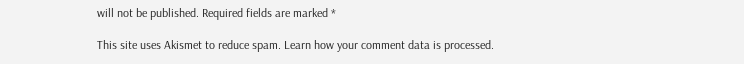will not be published. Required fields are marked *

This site uses Akismet to reduce spam. Learn how your comment data is processed.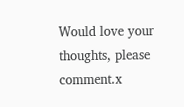Would love your thoughts, please comment.x